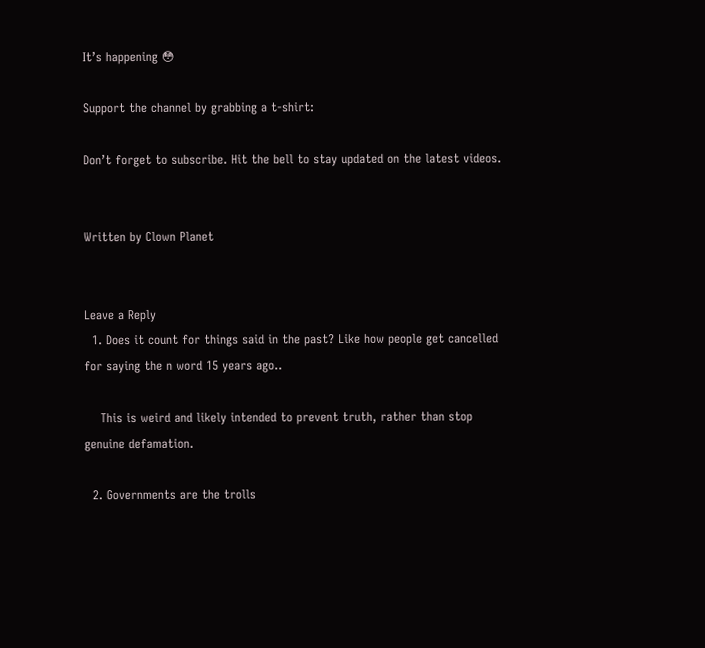It’s happening 😳

Support the channel by grabbing a t-shirt:

Don’t forget to subscribe. Hit the bell to stay updated on the latest videos.


Written by Clown Planet


Leave a Reply
  1. Does it count for things said in the past? Like how people get cancelled for saying the n word 15 years ago..

    This is weird and likely intended to prevent truth, rather than stop genuine defamation.

  2. Governments are the trolls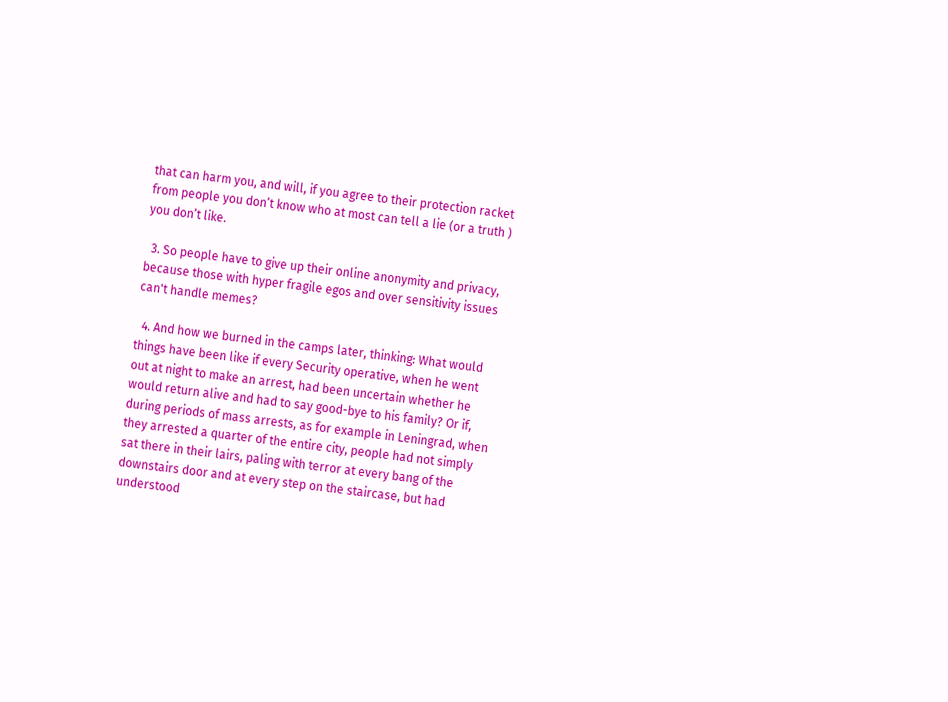that can harm you, and will, if you agree to their protection racket from people you don’t know who at most can tell a lie (or a truth ) you don’t like.

  3. So people have to give up their online anonymity and privacy, because those with hyper fragile egos and over sensitivity issues can't handle memes?

  4. And how we burned in the camps later, thinking: What would things have been like if every Security operative, when he went out at night to make an arrest, had been uncertain whether he would return alive and had to say good-bye to his family? Or if, during periods of mass arrests, as for example in Leningrad, when they arrested a quarter of the entire city, people had not simply sat there in their lairs, paling with terror at every bang of the downstairs door and at every step on the staircase, but had understood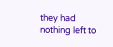they had nothing left to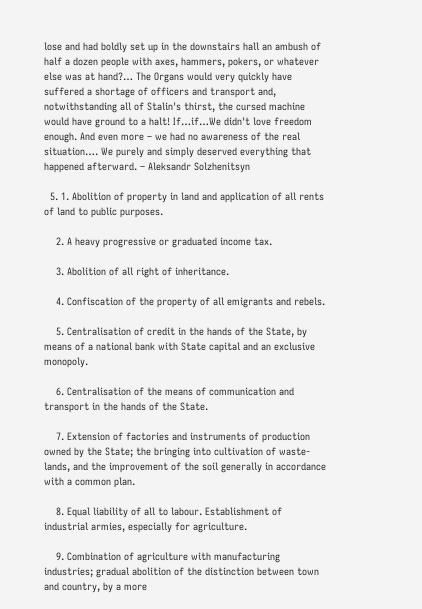lose and had boldly set up in the downstairs hall an ambush of half a dozen people with axes, hammers, pokers, or whatever else was at hand?… The Organs would very quickly have suffered a shortage of officers and transport and, notwithstanding all of Stalin's thirst, the cursed machine would have ground to a halt! If…if…We didn't love freedom enough. And even more – we had no awareness of the real situation…. We purely and simply deserved everything that happened afterward. – Aleksandr Solzhenitsyn

  5. 1. Abolition of property in land and application of all rents of land to public purposes.

    2. A heavy progressive or graduated income tax.

    3. Abolition of all right of inheritance.

    4. Confiscation of the property of all emigrants and rebels.

    5. Centralisation of credit in the hands of the State, by means of a national bank with State capital and an exclusive monopoly.

    6. Centralisation of the means of communication and transport in the hands of the State.

    7. Extension of factories and instruments of production owned by the State; the bringing into cultivation of waste-lands, and the improvement of the soil generally in accordance with a common plan.

    8. Equal liability of all to labour. Establishment of industrial armies, especially for agriculture.

    9. Combination of agriculture with manufacturing industries; gradual abolition of the distinction between town and country, by a more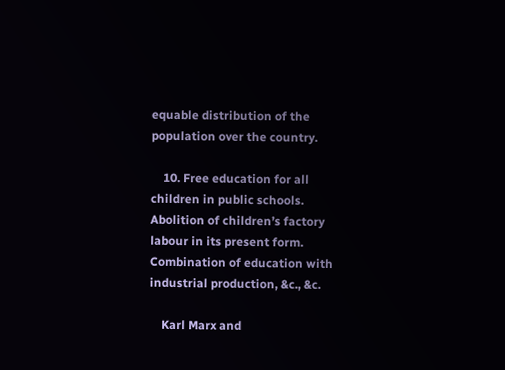equable distribution of the population over the country.

    10. Free education for all children in public schools. Abolition of children’s factory labour in its present form. Combination of education with industrial production, &c., &c.

    Karl Marx and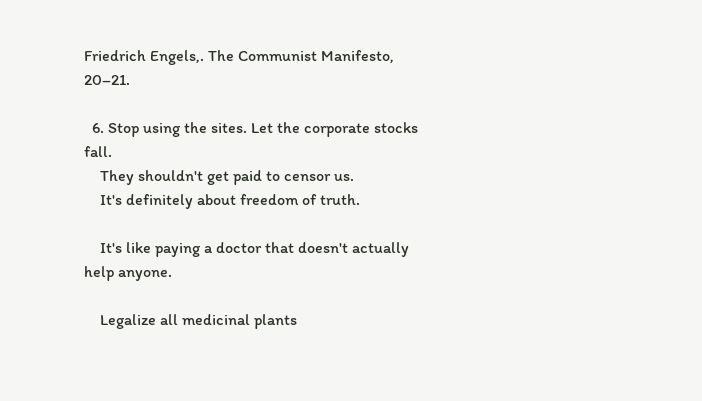Friedrich Engels,. The Communist Manifesto, 20–21.

  6. Stop using the sites. Let the corporate stocks fall.
    They shouldn't get paid to censor us.
    It's definitely about freedom of truth.

    It's like paying a doctor that doesn't actually help anyone.

    Legalize all medicinal plants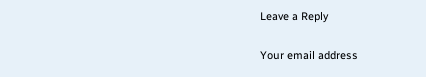Leave a Reply

Your email address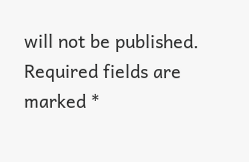will not be published. Required fields are marked *